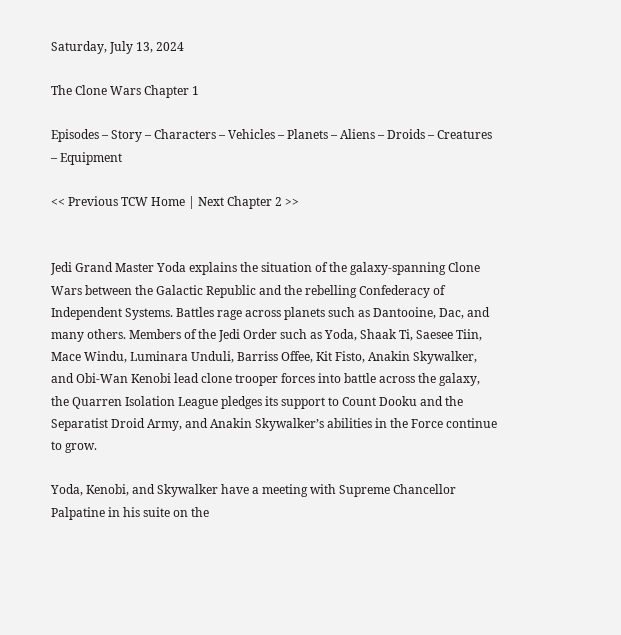Saturday, July 13, 2024

The Clone Wars Chapter 1

Episodes – Story – Characters – Vehicles – Planets – Aliens – Droids – Creatures – Equipment

<< Previous TCW Home | Next Chapter 2 >>


Jedi Grand Master Yoda explains the situation of the galaxy-spanning Clone Wars between the Galactic Republic and the rebelling Confederacy of Independent Systems. Battles rage across planets such as Dantooine, Dac, and many others. Members of the Jedi Order such as Yoda, Shaak Ti, Saesee Tiin, Mace Windu, Luminara Unduli, Barriss Offee, Kit Fisto, Anakin Skywalker, and Obi-Wan Kenobi lead clone trooper forces into battle across the galaxy, the Quarren Isolation League pledges its support to Count Dooku and the Separatist Droid Army, and Anakin Skywalker’s abilities in the Force continue to grow.

Yoda, Kenobi, and Skywalker have a meeting with Supreme Chancellor Palpatine in his suite on the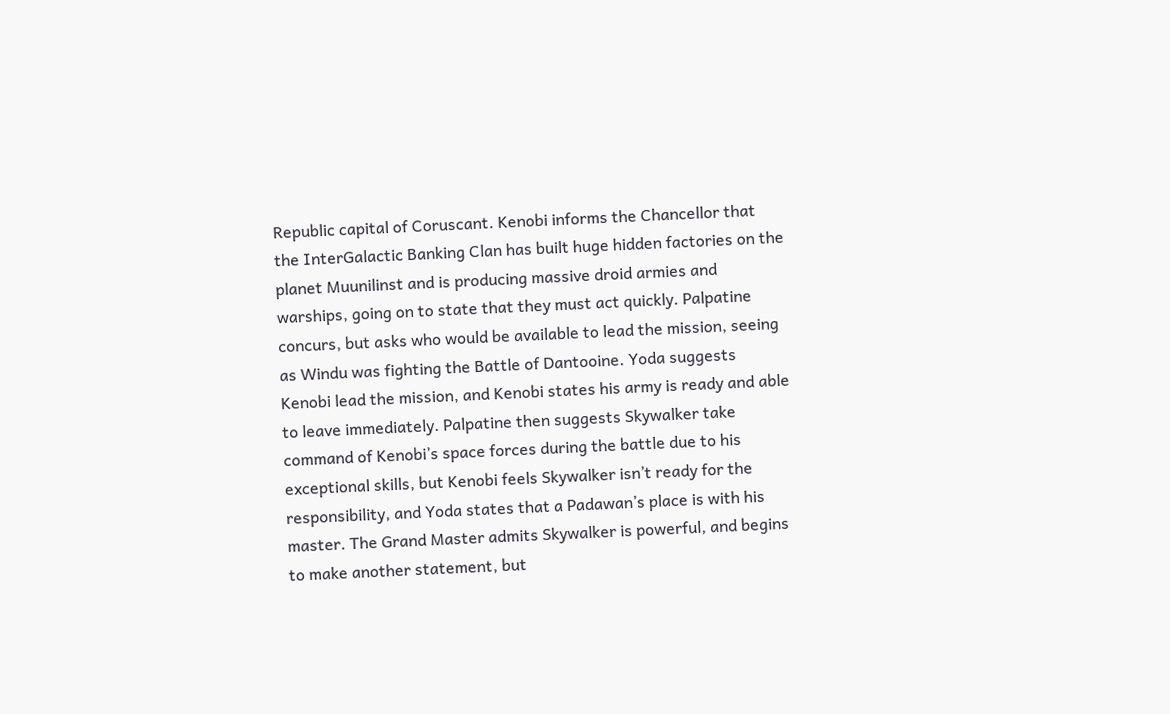Republic capital of Coruscant. Kenobi informs the Chancellor that the InterGalactic Banking Clan has built huge hidden factories on the planet Muunilinst and is producing massive droid armies and warships, going on to state that they must act quickly. Palpatine concurs, but asks who would be available to lead the mission, seeing as Windu was fighting the Battle of Dantooine. Yoda suggests Kenobi lead the mission, and Kenobi states his army is ready and able to leave immediately. Palpatine then suggests Skywalker take command of Kenobi’s space forces during the battle due to his exceptional skills, but Kenobi feels Skywalker isn’t ready for the responsibility, and Yoda states that a Padawan’s place is with his master. The Grand Master admits Skywalker is powerful, and begins to make another statement, but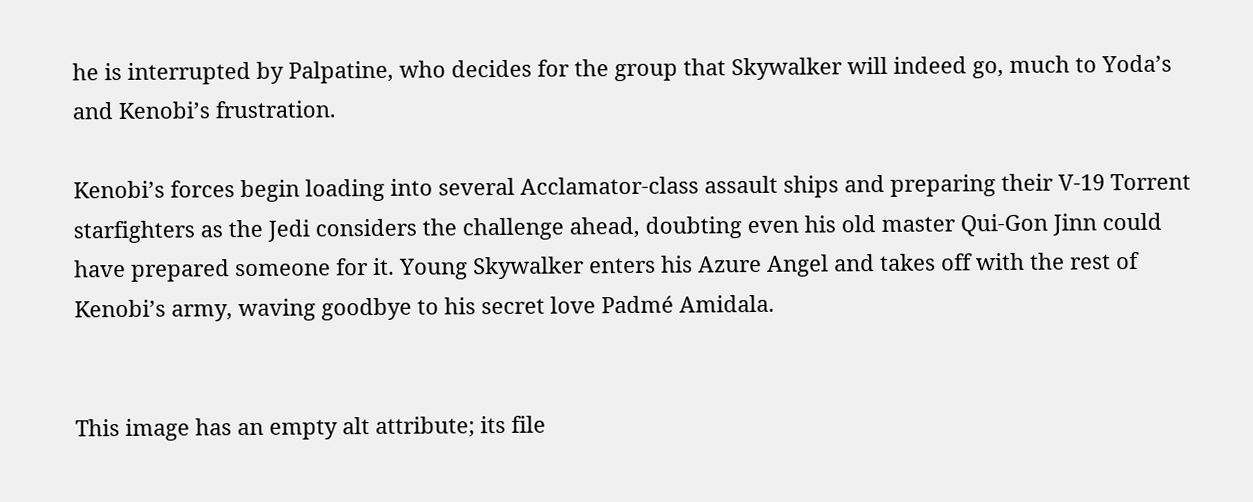he is interrupted by Palpatine, who decides for the group that Skywalker will indeed go, much to Yoda’s and Kenobi’s frustration.

Kenobi’s forces begin loading into several Acclamator-class assault ships and preparing their V-19 Torrent starfighters as the Jedi considers the challenge ahead, doubting even his old master Qui-Gon Jinn could have prepared someone for it. Young Skywalker enters his Azure Angel and takes off with the rest of Kenobi’s army, waving goodbye to his secret love Padmé Amidala.


This image has an empty alt attribute; its file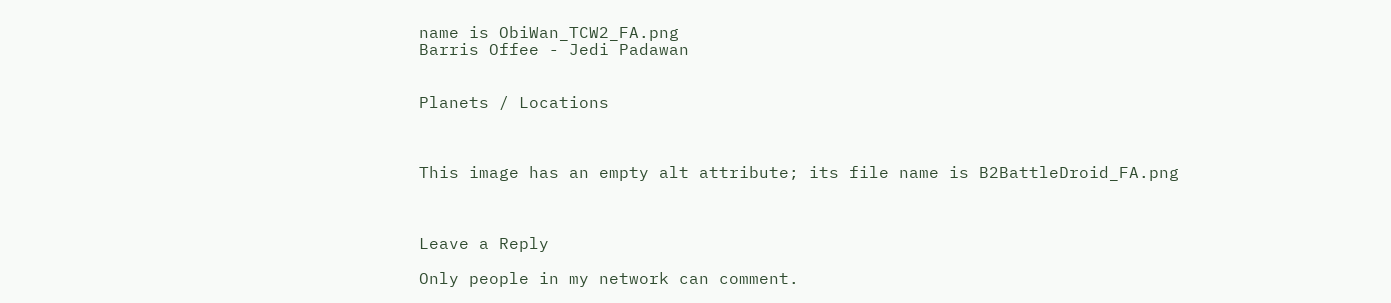name is ObiWan_TCW2_FA.png
Barris Offee - Jedi Padawan


Planets / Locations



This image has an empty alt attribute; its file name is B2BattleDroid_FA.png



Leave a Reply

Only people in my network can comment.